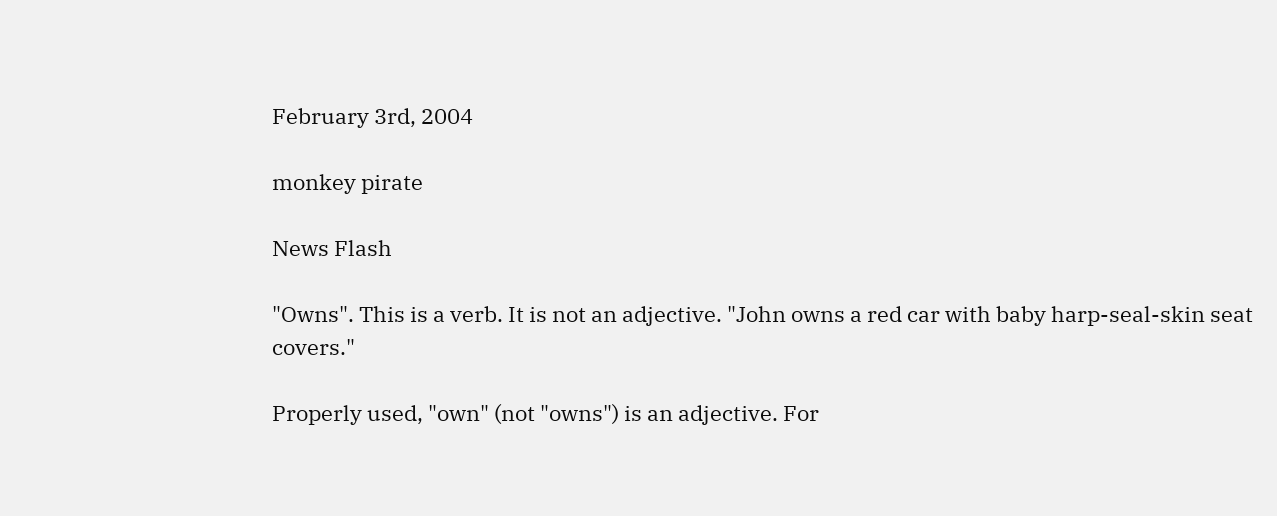February 3rd, 2004

monkey pirate

News Flash

"Owns". This is a verb. It is not an adjective. "John owns a red car with baby harp-seal-skin seat covers."

Properly used, "own" (not "owns") is an adjective. For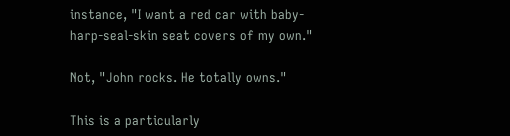instance, "I want a red car with baby-harp-seal-skin seat covers of my own."

Not, "John rocks. He totally owns."

This is a particularly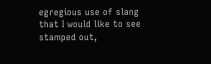egregious use of slang that I would like to see stamped out,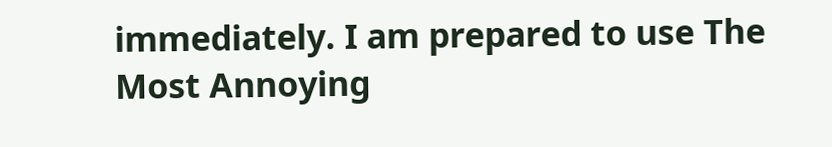immediately. I am prepared to use The Most Annoying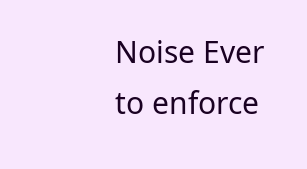Noise Ever to enforce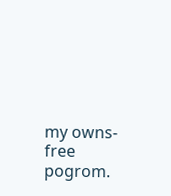my owns-free pogrom.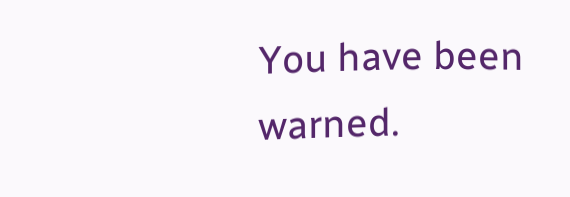You have been warned.